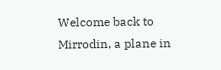Welcome back to Mirrodin, a plane in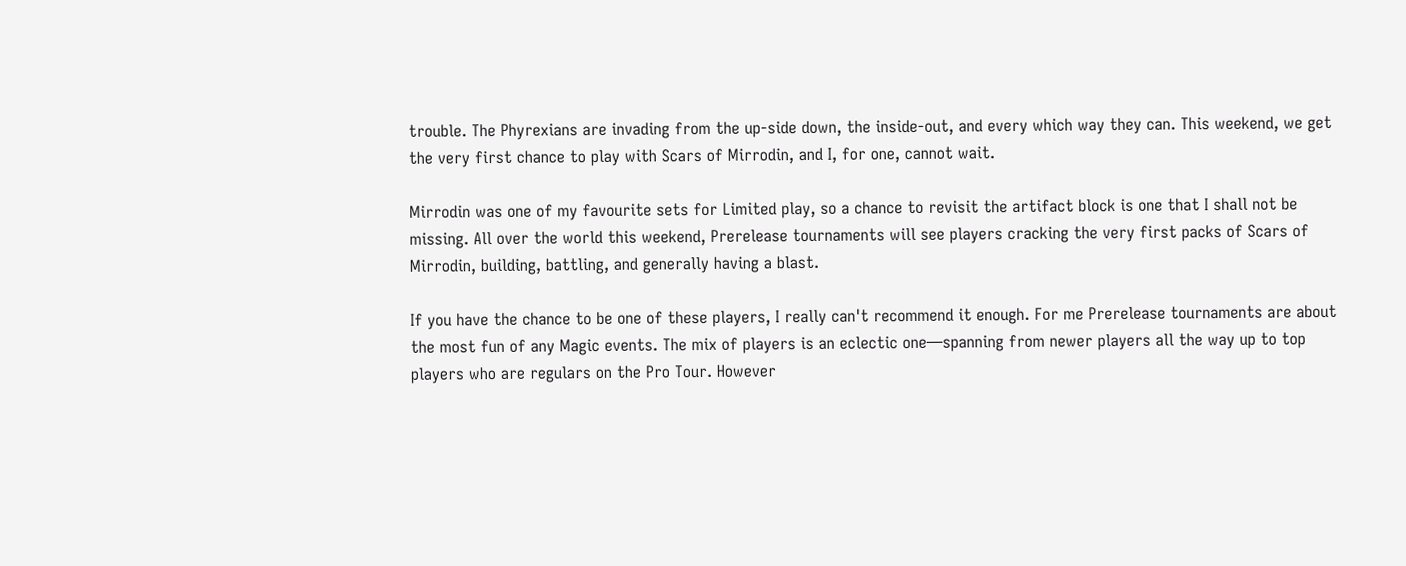trouble. The Phyrexians are invading from the up-side down, the inside-out, and every which way they can. This weekend, we get the very first chance to play with Scars of Mirrodin, and I, for one, cannot wait.

Mirrodin was one of my favourite sets for Limited play, so a chance to revisit the artifact block is one that I shall not be missing. All over the world this weekend, Prerelease tournaments will see players cracking the very first packs of Scars of Mirrodin, building, battling, and generally having a blast.

If you have the chance to be one of these players, I really can't recommend it enough. For me Prerelease tournaments are about the most fun of any Magic events. The mix of players is an eclectic one—spanning from newer players all the way up to top players who are regulars on the Pro Tour. However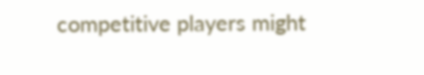competitive players might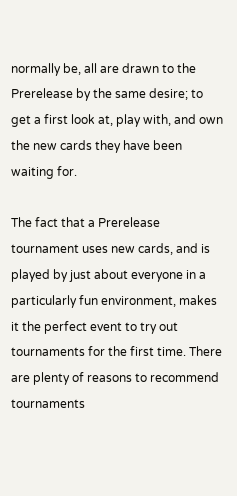normally be, all are drawn to the Prerelease by the same desire; to get a first look at, play with, and own the new cards they have been waiting for.

The fact that a Prerelease tournament uses new cards, and is played by just about everyone in a particularly fun environment, makes it the perfect event to try out tournaments for the first time. There are plenty of reasons to recommend tournaments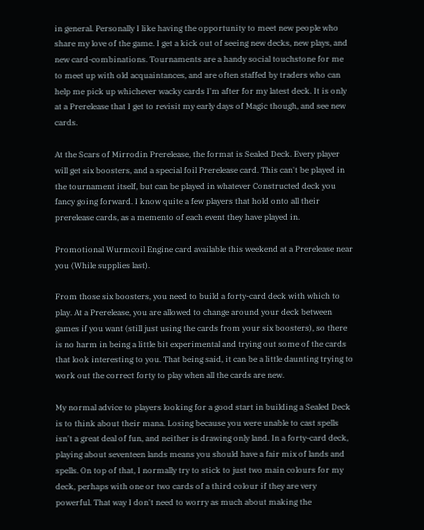in general. Personally I like having the opportunity to meet new people who share my love of the game. I get a kick out of seeing new decks, new plays, and new card-combinations. Tournaments are a handy social touchstone for me to meet up with old acquaintances, and are often staffed by traders who can help me pick up whichever wacky cards I'm after for my latest deck. It is only at a Prerelease that I get to revisit my early days of Magic though, and see new cards.

At the Scars of Mirrodin Prerelease, the format is Sealed Deck. Every player will get six boosters, and a special foil Prerelease card. This can't be played in the tournament itself, but can be played in whatever Constructed deck you fancy going forward. I know quite a few players that hold onto all their prerelease cards, as a memento of each event they have played in.

Promotional Wurmcoil Engine card available this weekend at a Prerelease near you (While supplies last).

From those six boosters, you need to build a forty-card deck with which to play. At a Prerelease, you are allowed to change around your deck between games if you want (still just using the cards from your six boosters), so there is no harm in being a little bit experimental and trying out some of the cards that look interesting to you. That being said, it can be a little daunting trying to work out the correct forty to play when all the cards are new.

My normal advice to players looking for a good start in building a Sealed Deck is to think about their mana. Losing because you were unable to cast spells isn't a great deal of fun, and neither is drawing only land. In a forty-card deck, playing about seventeen lands means you should have a fair mix of lands and spells. On top of that, I normally try to stick to just two main colours for my deck, perhaps with one or two cards of a third colour if they are very powerful. That way I don't need to worry as much about making the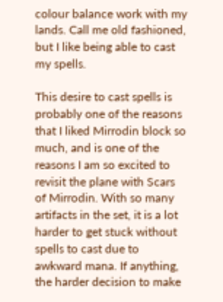colour balance work with my lands. Call me old fashioned, but I like being able to cast my spells.

This desire to cast spells is probably one of the reasons that I liked Mirrodin block so much, and is one of the reasons I am so excited to revisit the plane with Scars of Mirrodin. With so many artifacts in the set, it is a lot harder to get stuck without spells to cast due to awkward mana. If anything, the harder decision to make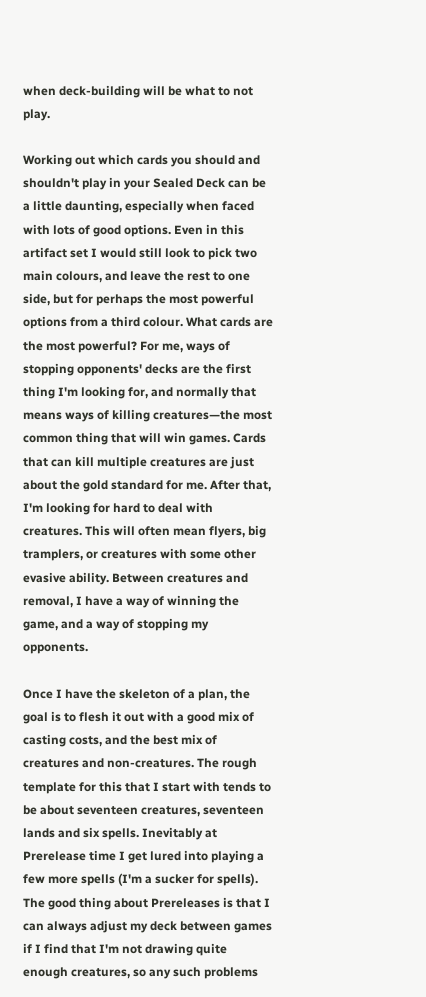when deck-building will be what to not play.

Working out which cards you should and shouldn't play in your Sealed Deck can be a little daunting, especially when faced with lots of good options. Even in this artifact set I would still look to pick two main colours, and leave the rest to one side, but for perhaps the most powerful options from a third colour. What cards are the most powerful? For me, ways of stopping opponents' decks are the first thing I'm looking for, and normally that means ways of killing creatures—the most common thing that will win games. Cards that can kill multiple creatures are just about the gold standard for me. After that, I'm looking for hard to deal with creatures. This will often mean flyers, big tramplers, or creatures with some other evasive ability. Between creatures and removal, I have a way of winning the game, and a way of stopping my opponents.

Once I have the skeleton of a plan, the goal is to flesh it out with a good mix of casting costs, and the best mix of creatures and non-creatures. The rough template for this that I start with tends to be about seventeen creatures, seventeen lands and six spells. Inevitably at Prerelease time I get lured into playing a few more spells (I'm a sucker for spells). The good thing about Prereleases is that I can always adjust my deck between games if I find that I'm not drawing quite enough creatures, so any such problems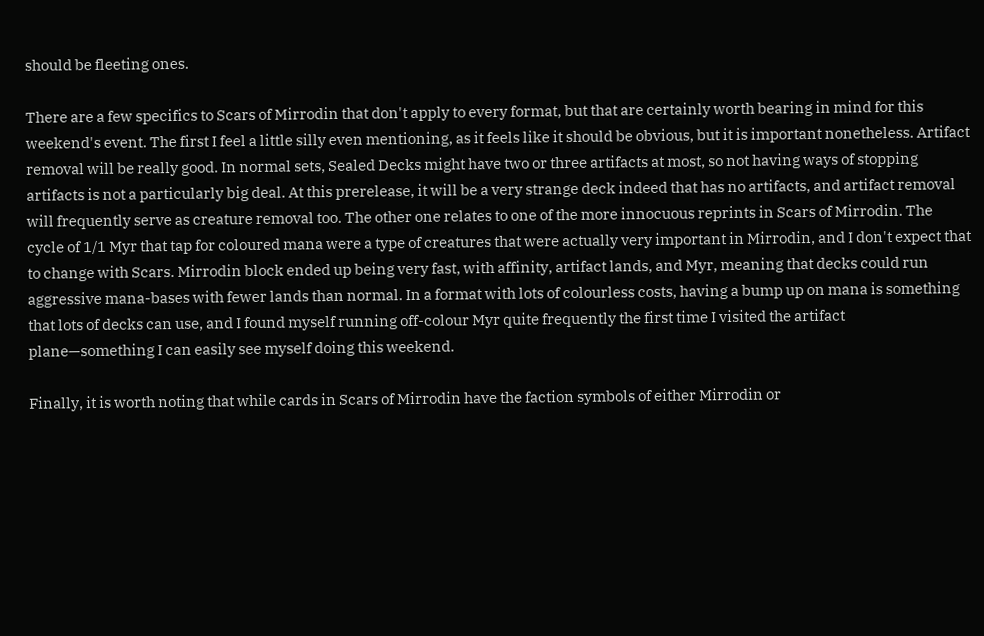should be fleeting ones.

There are a few specifics to Scars of Mirrodin that don't apply to every format, but that are certainly worth bearing in mind for this weekend's event. The first I feel a little silly even mentioning, as it feels like it should be obvious, but it is important nonetheless. Artifact removal will be really good. In normal sets, Sealed Decks might have two or three artifacts at most, so not having ways of stopping artifacts is not a particularly big deal. At this prerelease, it will be a very strange deck indeed that has no artifacts, and artifact removal will frequently serve as creature removal too. The other one relates to one of the more innocuous reprints in Scars of Mirrodin. The cycle of 1/1 Myr that tap for coloured mana were a type of creatures that were actually very important in Mirrodin, and I don't expect that to change with Scars. Mirrodin block ended up being very fast, with affinity, artifact lands, and Myr, meaning that decks could run aggressive mana-bases with fewer lands than normal. In a format with lots of colourless costs, having a bump up on mana is something that lots of decks can use, and I found myself running off-colour Myr quite frequently the first time I visited the artifact plane—something I can easily see myself doing this weekend.

Finally, it is worth noting that while cards in Scars of Mirrodin have the faction symbols of either Mirrodin or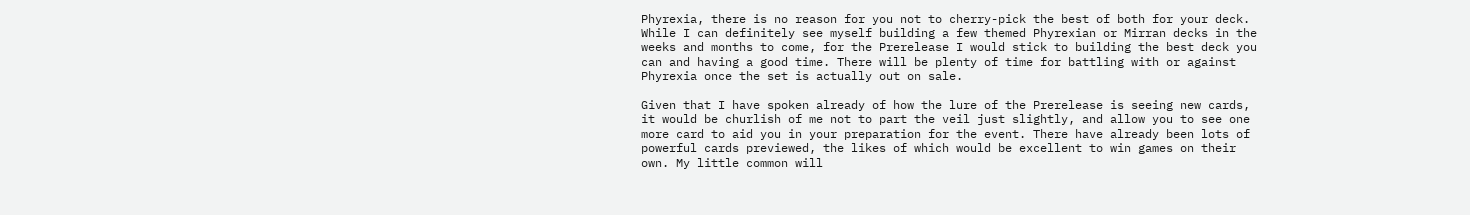Phyrexia, there is no reason for you not to cherry-pick the best of both for your deck. While I can definitely see myself building a few themed Phyrexian or Mirran decks in the weeks and months to come, for the Prerelease I would stick to building the best deck you can and having a good time. There will be plenty of time for battling with or against Phyrexia once the set is actually out on sale.

Given that I have spoken already of how the lure of the Prerelease is seeing new cards, it would be churlish of me not to part the veil just slightly, and allow you to see one more card to aid you in your preparation for the event. There have already been lots of powerful cards previewed, the likes of which would be excellent to win games on their own. My little common will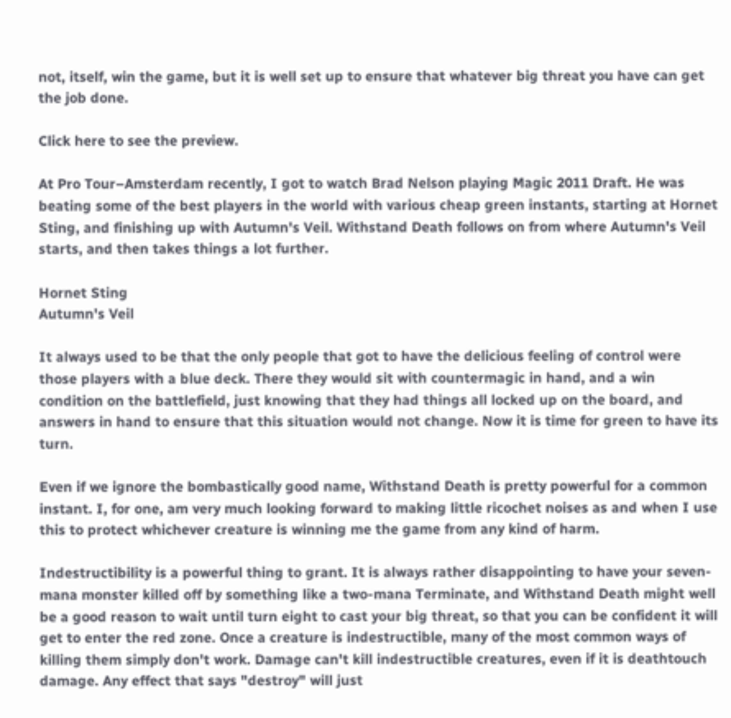not, itself, win the game, but it is well set up to ensure that whatever big threat you have can get the job done.

Click here to see the preview.

At Pro Tour–Amsterdam recently, I got to watch Brad Nelson playing Magic 2011 Draft. He was beating some of the best players in the world with various cheap green instants, starting at Hornet Sting, and finishing up with Autumn's Veil. Withstand Death follows on from where Autumn's Veil starts, and then takes things a lot further.

Hornet Sting
Autumn's Veil

It always used to be that the only people that got to have the delicious feeling of control were those players with a blue deck. There they would sit with countermagic in hand, and a win condition on the battlefield, just knowing that they had things all locked up on the board, and answers in hand to ensure that this situation would not change. Now it is time for green to have its turn.

Even if we ignore the bombastically good name, Withstand Death is pretty powerful for a common instant. I, for one, am very much looking forward to making little ricochet noises as and when I use this to protect whichever creature is winning me the game from any kind of harm.

Indestructibility is a powerful thing to grant. It is always rather disappointing to have your seven-mana monster killed off by something like a two-mana Terminate, and Withstand Death might well be a good reason to wait until turn eight to cast your big threat, so that you can be confident it will get to enter the red zone. Once a creature is indestructible, many of the most common ways of killing them simply don't work. Damage can't kill indestructible creatures, even if it is deathtouch damage. Any effect that says "destroy" will just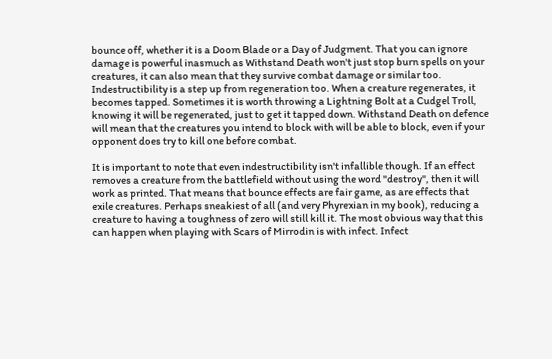bounce off, whether it is a Doom Blade or a Day of Judgment. That you can ignore damage is powerful inasmuch as Withstand Death won't just stop burn spells on your creatures, it can also mean that they survive combat damage or similar too. Indestructibility is a step up from regeneration too. When a creature regenerates, it becomes tapped. Sometimes it is worth throwing a Lightning Bolt at a Cudgel Troll, knowing it will be regenerated, just to get it tapped down. Withstand Death on defence will mean that the creatures you intend to block with will be able to block, even if your opponent does try to kill one before combat.

It is important to note that even indestructibility isn't infallible though. If an effect removes a creature from the battlefield without using the word "destroy", then it will work as printed. That means that bounce effects are fair game, as are effects that exile creatures. Perhaps sneakiest of all (and very Phyrexian in my book), reducing a creature to having a toughness of zero will still kill it. The most obvious way that this can happen when playing with Scars of Mirrodin is with infect. Infect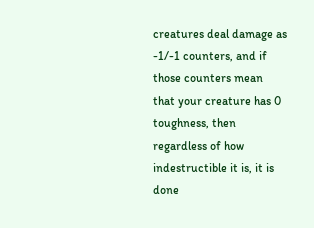creatures deal damage as -1/-1 counters, and if those counters mean that your creature has 0 toughness, then regardless of how indestructible it is, it is done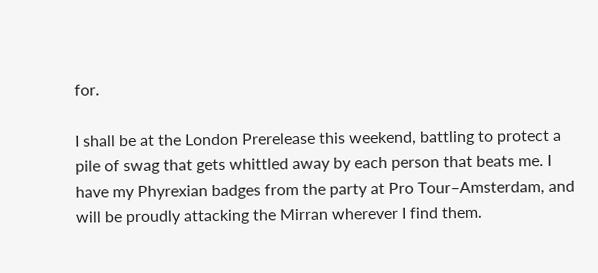for.

I shall be at the London Prerelease this weekend, battling to protect a pile of swag that gets whittled away by each person that beats me. I have my Phyrexian badges from the party at Pro Tour–Amsterdam, and will be proudly attacking the Mirran wherever I find them.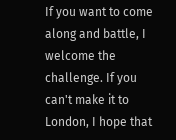If you want to come along and battle, I welcome the challenge. If you can't make it to London, I hope that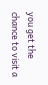you get the chance to visit a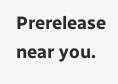Prerelease near you.